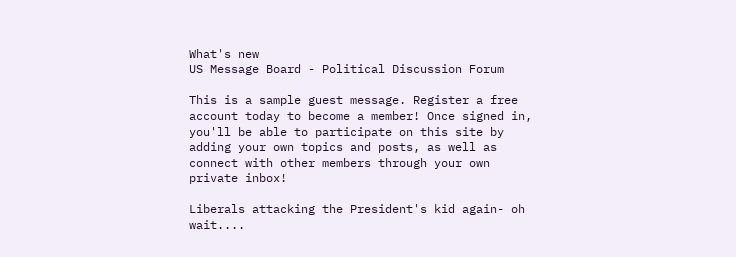What's new
US Message Board - Political Discussion Forum

This is a sample guest message. Register a free account today to become a member! Once signed in, you'll be able to participate on this site by adding your own topics and posts, as well as connect with other members through your own private inbox!

Liberals attacking the President's kid again- oh wait....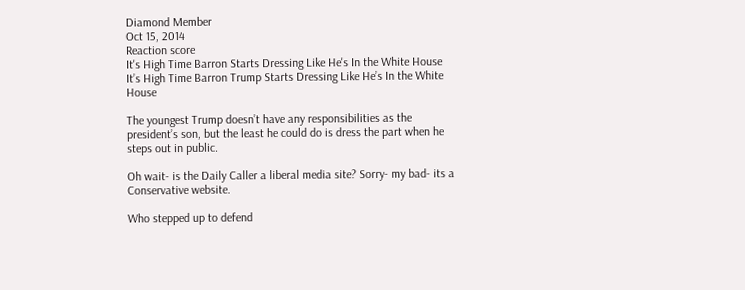Diamond Member
Oct 15, 2014
Reaction score
It's High Time Barron Starts Dressing Like He's In the White House
It’s High Time Barron Trump Starts Dressing Like He’s In the White House

The youngest Trump doesn’t have any responsibilities as the president’s son, but the least he could do is dress the part when he steps out in public.

Oh wait- is the Daily Caller a liberal media site? Sorry- my bad- its a Conservative website.

Who stepped up to defend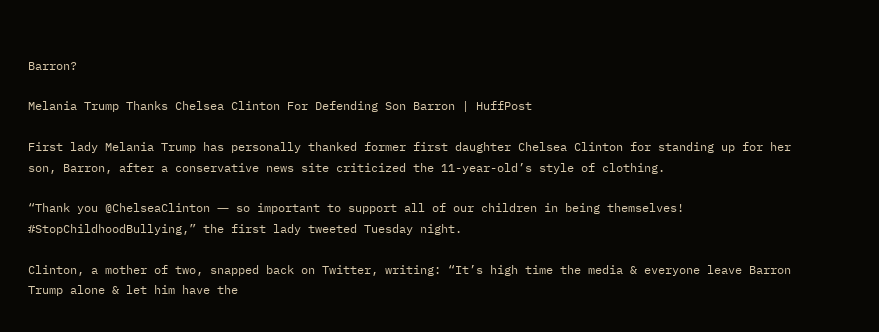Barron?

Melania Trump Thanks Chelsea Clinton For Defending Son Barron | HuffPost

First lady Melania Trump has personally thanked former first daughter Chelsea Clinton for standing up for her son, Barron, after a conservative news site criticized the 11-year-old’s style of clothing.

“Thank you @ChelseaClinton ― so important to support all of our children in being themselves! #StopChildhoodBullying,” the first lady tweeted Tuesday night.

Clinton, a mother of two, snapped back on Twitter, writing: “It’s high time the media & everyone leave Barron Trump alone & let him have the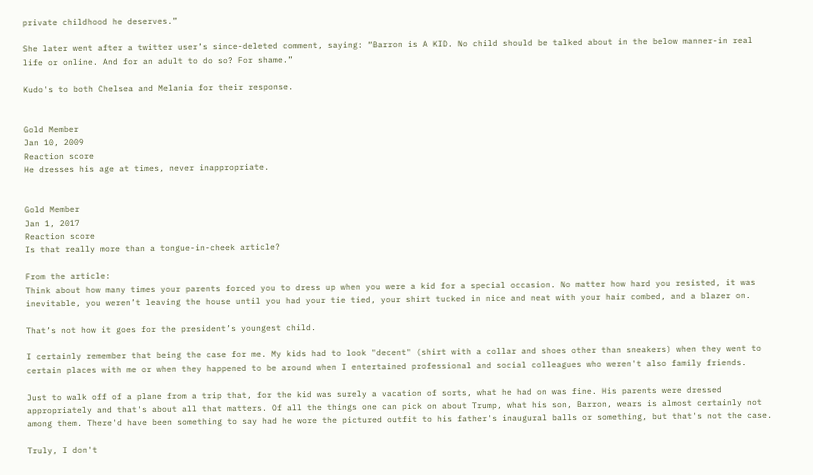private childhood he deserves.”

She later went after a twitter user’s since-deleted comment, saying: “Barron is A KID. No child should be talked about in the below manner-in real life or online. And for an adult to do so? For shame.”

Kudo's to both Chelsea and Melania for their response.


Gold Member
Jan 10, 2009
Reaction score
He dresses his age at times, never inappropriate.


Gold Member
Jan 1, 2017
Reaction score
Is that really more than a tongue-in-cheek article?

From the article:
Think about how many times your parents forced you to dress up when you were a kid for a special occasion. No matter how hard you resisted, it was inevitable, you weren’t leaving the house until you had your tie tied, your shirt tucked in nice and neat with your hair combed, and a blazer on.

That’s not how it goes for the president’s youngest child.

I certainly remember that being the case for me. My kids had to look "decent" (shirt with a collar and shoes other than sneakers) when they went to certain places with me or when they happened to be around when I entertained professional and social colleagues who weren't also family friends.

Just to walk off of a plane from a trip that, for the kid was surely a vacation of sorts, what he had on was fine. His parents were dressed appropriately and that's about all that matters. Of all the things one can pick on about Trump, what his son, Barron, wears is almost certainly not among them. There'd have been something to say had he wore the pictured outfit to his father's inaugural balls or something, but that's not the case.

Truly, I don't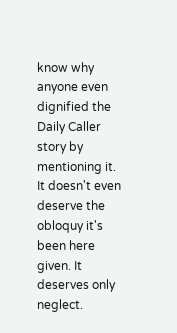know why anyone even dignified the Daily Caller story by mentioning it. It doesn't even deserve the obloquy it's been here given. It deserves only neglect.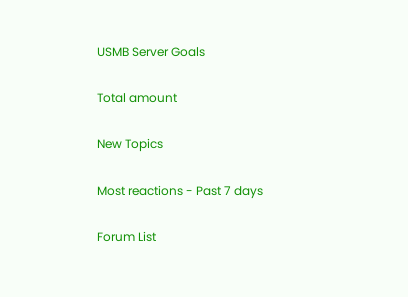USMB Server Goals

Total amount

New Topics

Most reactions - Past 7 days

Forum List